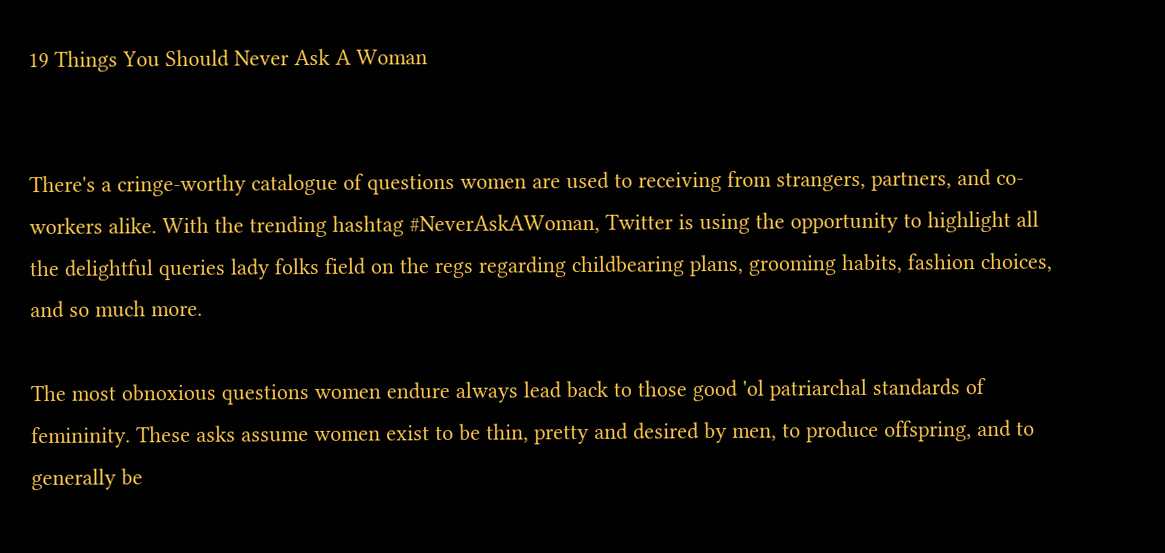19 Things You Should Never Ask A Woman


There's a cringe-worthy catalogue of questions women are used to receiving from strangers, partners, and co-workers alike. With the trending hashtag #NeverAskAWoman, Twitter is using the opportunity to highlight all the delightful queries lady folks field on the regs regarding childbearing plans, grooming habits, fashion choices, and so much more.

The most obnoxious questions women endure always lead back to those good 'ol patriarchal standards of femininity. These asks assume women exist to be thin, pretty and desired by men, to produce offspring, and to generally be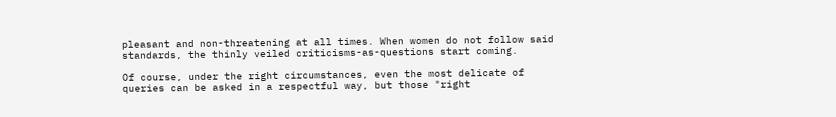pleasant and non-threatening at all times. When women do not follow said standards, the thinly veiled criticisms-as-questions start coming.

Of course, under the right circumstances, even the most delicate of queries can be asked in a respectful way, but those "right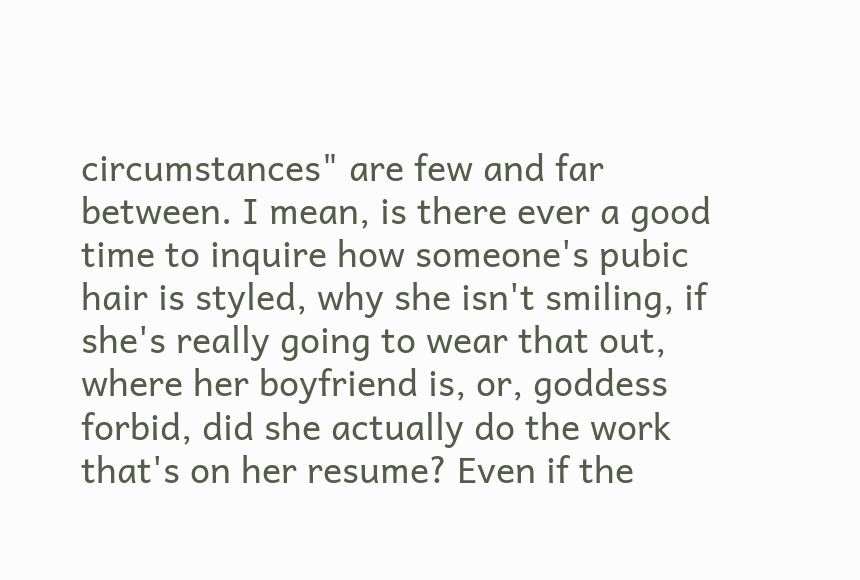circumstances" are few and far between. I mean, is there ever a good time to inquire how someone's pubic hair is styled, why she isn't smiling, if she's really going to wear that out, where her boyfriend is, or, goddess forbid, did she actually do the work that's on her resume? Even if the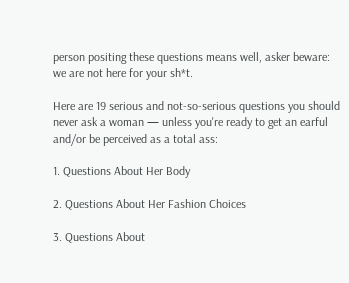person positing these questions means well, asker beware: we are not here for your sh*t.

Here are 19 serious and not-so-serious questions you should never ask a woman — unless you're ready to get an earful and/or be perceived as a total ass:

1. Questions About Her Body

2. Questions About Her Fashion Choices

3. Questions About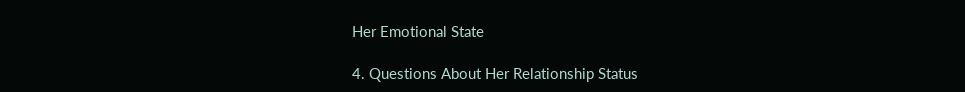Her Emotional State

4. Questions About Her Relationship Status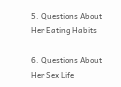5. Questions About Her Eating Habits

6. Questions About Her Sex Life